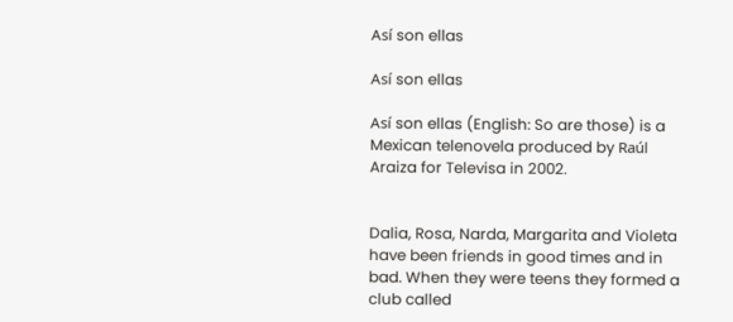Así son ellas

Así son ellas

Así son ellas (English: So are those) is a Mexican telenovela produced by Raúl Araiza for Televisa in 2002.


Dalia, Rosa, Narda, Margarita and Violeta have been friends in good times and in bad. When they were teens they formed a club called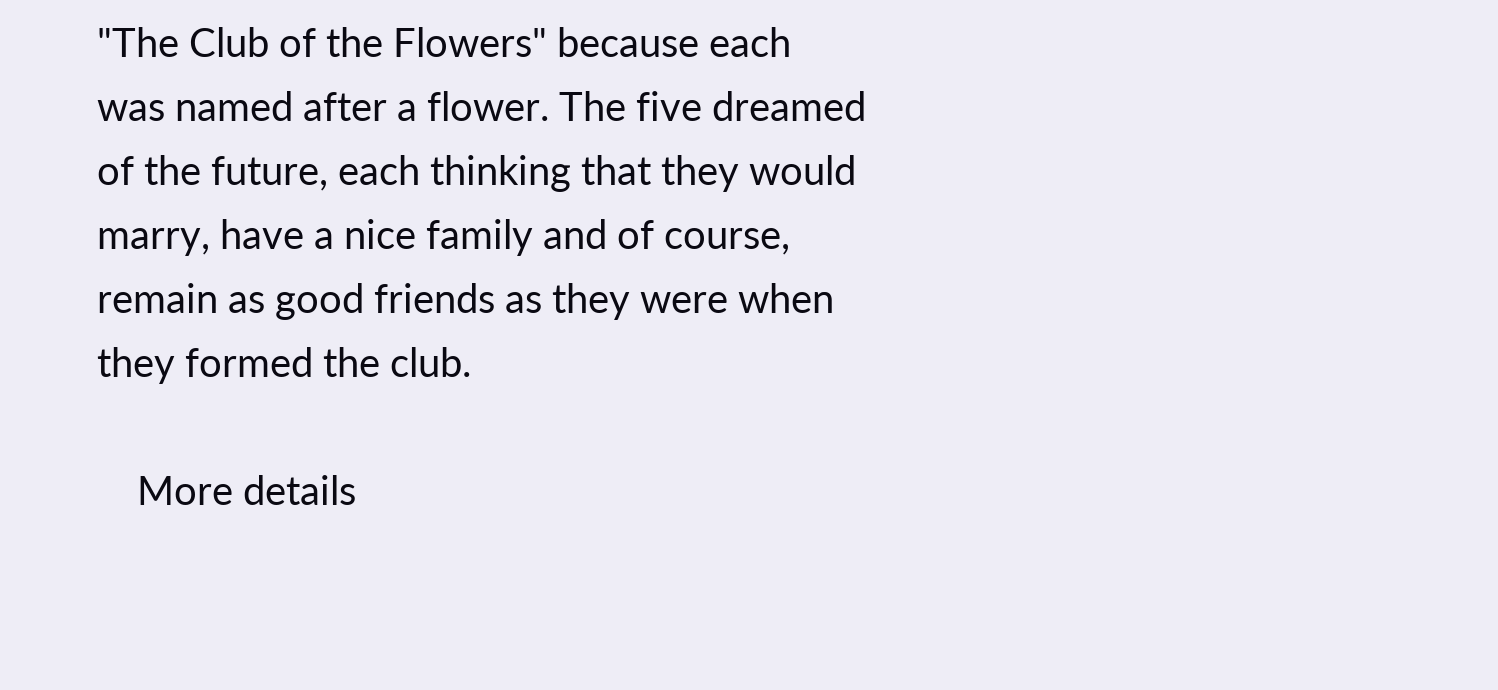"The Club of the Flowers" because each was named after a flower. The five dreamed of the future, each thinking that they would marry, have a nice family and of course, remain as good friends as they were when they formed the club.

    More details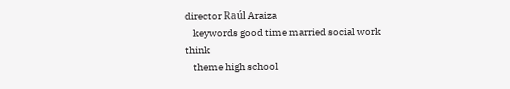director Raúl Araiza
    keywords good time married social work think
    theme high school